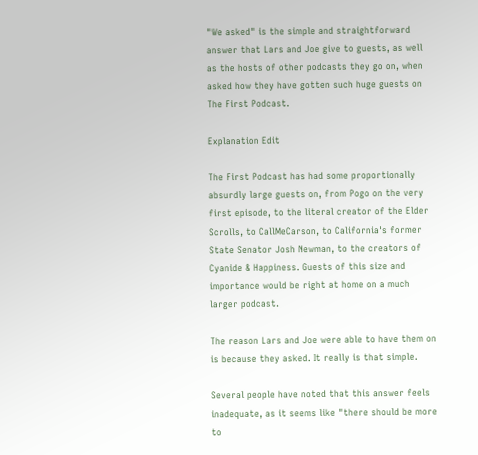"We asked" is the simple and straightforward answer that Lars and Joe give to guests, as well as the hosts of other podcasts they go on, when asked how they have gotten such huge guests on The First Podcast.

Explanation Edit

The First Podcast has had some proportionally absurdly large guests on, from Pogo on the very first episode, to the literal creator of the Elder Scrolls, to CallMeCarson, to California's former State Senator Josh Newman, to the creators of Cyanide & Happiness. Guests of this size and importance would be right at home on a much larger podcast.

The reason Lars and Joe were able to have them on is because they asked. It really is that simple.

Several people have noted that this answer feels inadequate, as it seems like "there should be more to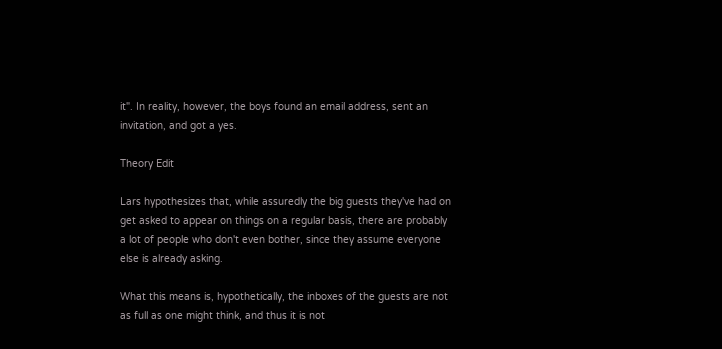it". In reality, however, the boys found an email address, sent an invitation, and got a yes.

Theory Edit

Lars hypothesizes that, while assuredly the big guests they've had on get asked to appear on things on a regular basis, there are probably a lot of people who don't even bother, since they assume everyone else is already asking.

What this means is, hypothetically, the inboxes of the guests are not as full as one might think, and thus it is not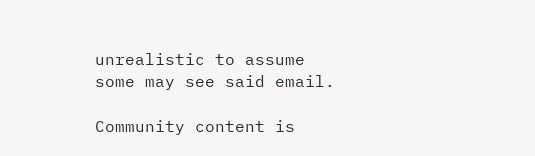unrealistic to assume some may see said email.

Community content is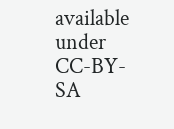available under CC-BY-SA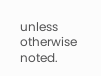unless otherwise noted.